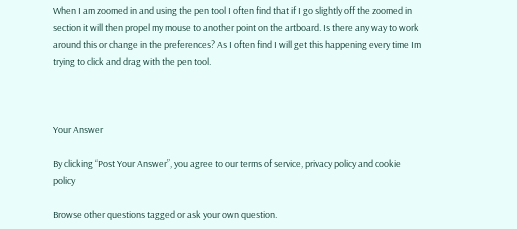When I am zoomed in and using the pen tool I often find that if I go slightly off the zoomed in section it will then propel my mouse to another point on the artboard. Is there any way to work around this or change in the preferences? As I often find I will get this happening every time Im trying to click and drag with the pen tool.



Your Answer

By clicking “Post Your Answer”, you agree to our terms of service, privacy policy and cookie policy

Browse other questions tagged or ask your own question.